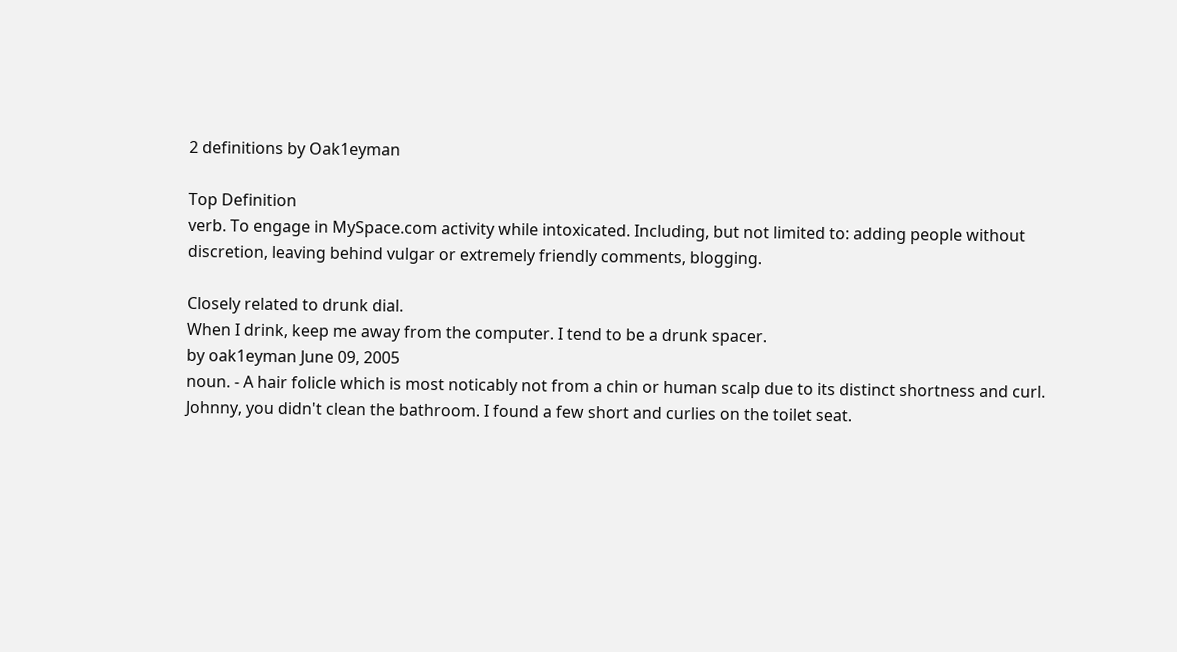2 definitions by Oak1eyman

Top Definition
verb. To engage in MySpace.com activity while intoxicated. Including, but not limited to: adding people without discretion, leaving behind vulgar or extremely friendly comments, blogging.

Closely related to drunk dial.
When I drink, keep me away from the computer. I tend to be a drunk spacer.
by oak1eyman June 09, 2005
noun. - A hair folicle which is most noticably not from a chin or human scalp due to its distinct shortness and curl.
Johnny, you didn't clean the bathroom. I found a few short and curlies on the toilet seat.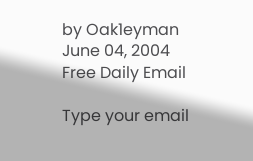by Oak1eyman June 04, 2004
Free Daily Email

Type your email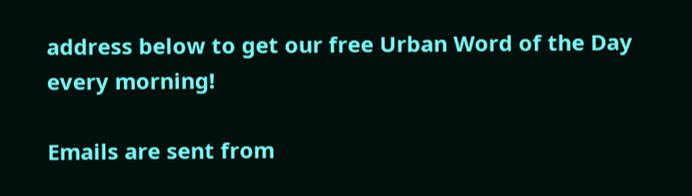address below to get our free Urban Word of the Day every morning!

Emails are sent from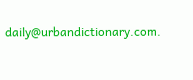daily@urbandictionary.com.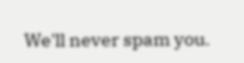We'll never spam you.